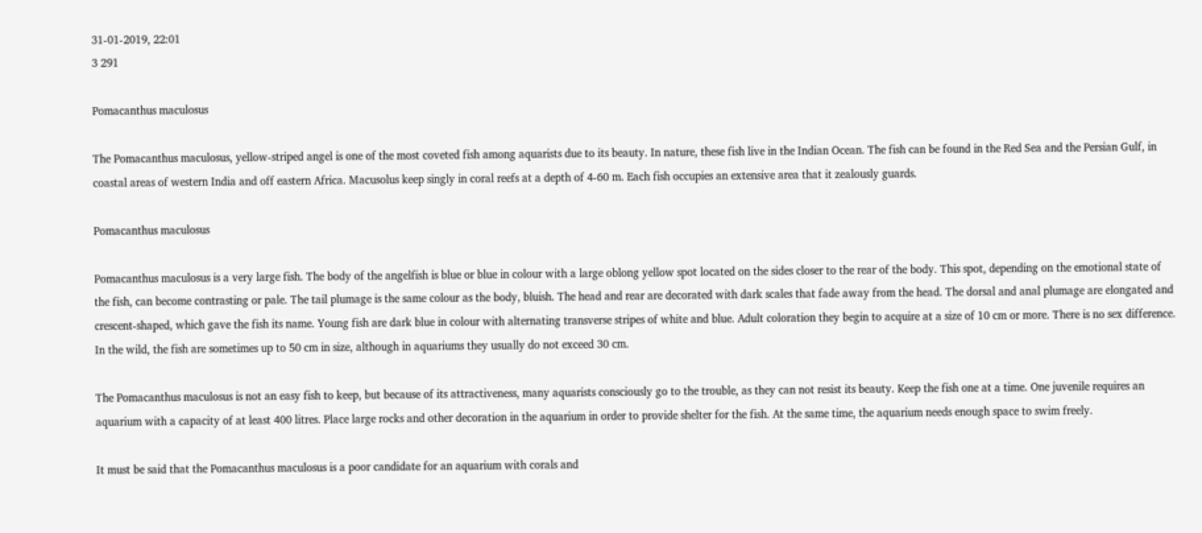31-01-2019, 22:01
3 291

Pomacanthus maculosus

The Pomacanthus maculosus, yellow-striped angel is one of the most coveted fish among aquarists due to its beauty. In nature, these fish live in the Indian Ocean. The fish can be found in the Red Sea and the Persian Gulf, in coastal areas of western India and off eastern Africa. Macusolus keep singly in coral reefs at a depth of 4-60 m. Each fish occupies an extensive area that it zealously guards.

Pomacanthus maculosus

Pomacanthus maculosus is a very large fish. The body of the angelfish is blue or blue in colour with a large oblong yellow spot located on the sides closer to the rear of the body. This spot, depending on the emotional state of the fish, can become contrasting or pale. The tail plumage is the same colour as the body, bluish. The head and rear are decorated with dark scales that fade away from the head. The dorsal and anal plumage are elongated and crescent-shaped, which gave the fish its name. Young fish are dark blue in colour with alternating transverse stripes of white and blue. Adult coloration they begin to acquire at a size of 10 cm or more. There is no sex difference. In the wild, the fish are sometimes up to 50 cm in size, although in aquariums they usually do not exceed 30 cm.

The Pomacanthus maculosus is not an easy fish to keep, but because of its attractiveness, many aquarists consciously go to the trouble, as they can not resist its beauty. Keep the fish one at a time. One juvenile requires an aquarium with a capacity of at least 400 litres. Place large rocks and other decoration in the aquarium in order to provide shelter for the fish. At the same time, the aquarium needs enough space to swim freely.

It must be said that the Pomacanthus maculosus is a poor candidate for an aquarium with corals and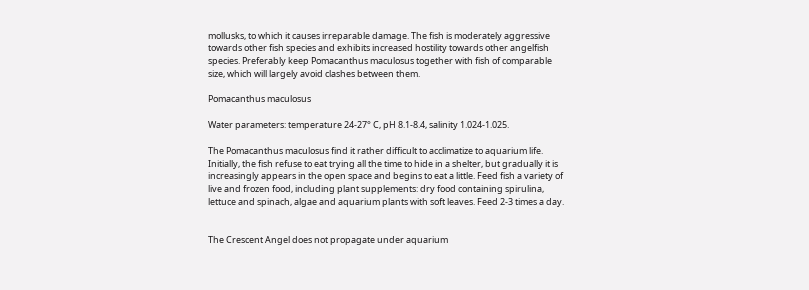mollusks, to which it causes irreparable damage. The fish is moderately aggressive towards other fish species and exhibits increased hostility towards other angelfish species. Preferably keep Pomacanthus maculosus together with fish of comparable size, which will largely avoid clashes between them.

Pomacanthus maculosus

Water parameters: temperature 24-27° C, pH 8.1-8.4, salinity 1.024-1.025.

The Pomacanthus maculosus find it rather difficult to acclimatize to aquarium life. Initially, the fish refuse to eat trying all the time to hide in a shelter, but gradually it is increasingly appears in the open space and begins to eat a little. Feed fish a variety of live and frozen food, including plant supplements: dry food containing spirulina, lettuce and spinach, algae and aquarium plants with soft leaves. Feed 2-3 times a day.


The Crescent Angel does not propagate under aquarium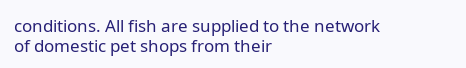conditions. All fish are supplied to the network of domestic pet shops from their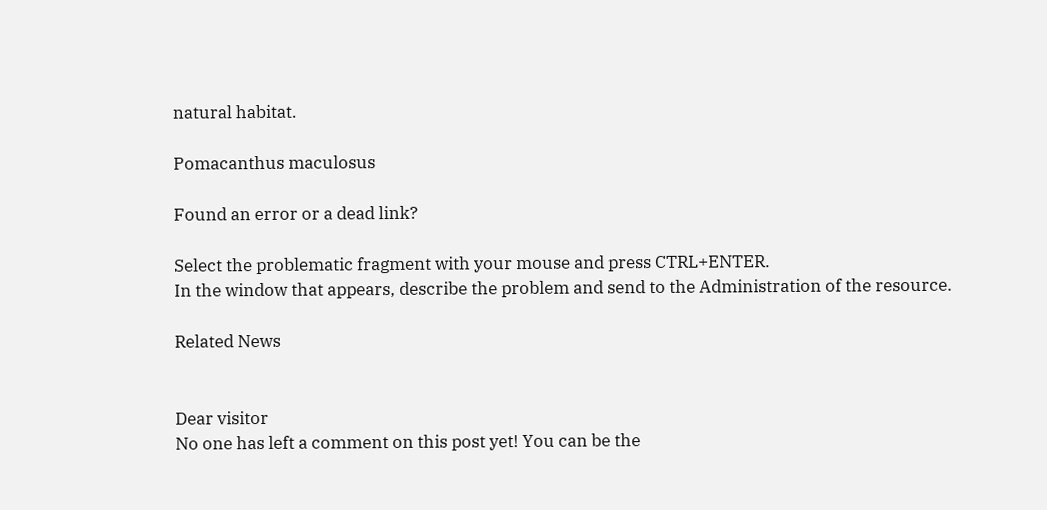natural habitat.

Pomacanthus maculosus

Found an error or a dead link?

Select the problematic fragment with your mouse and press CTRL+ENTER.
In the window that appears, describe the problem and send to the Administration of the resource.

Related News


Dear visitor
No one has left a comment on this post yet! You can be the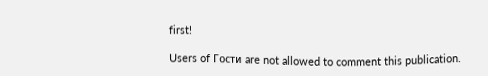first!

Users of Гости are not allowed to comment this publication.